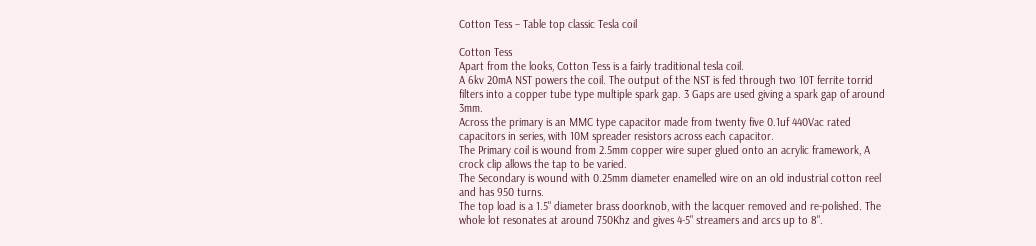Cotton Tess – Table top classic Tesla coil

Cotton Tess
Apart from the looks, Cotton Tess is a fairly traditional tesla coil.
A 6kv 20mA NST powers the coil. The output of the NST is fed through two 10T ferrite torrid filters into a copper tube type multiple spark gap. 3 Gaps are used giving a spark gap of around 3mm.
Across the primary is an MMC type capacitor made from twenty five 0.1uf 440Vac rated capacitors in series, with 10M spreader resistors across each capacitor.
The Primary coil is wound from 2.5mm copper wire super glued onto an acrylic framework, A crock clip allows the tap to be varied.
The Secondary is wound with 0.25mm diameter enamelled wire on an old industrial cotton reel and has 950 turns.
The top load is a 1.5" diameter brass doorknob, with the lacquer removed and re-polished. The whole lot resonates at around 750Khz and gives 4-5" streamers and arcs up to 8".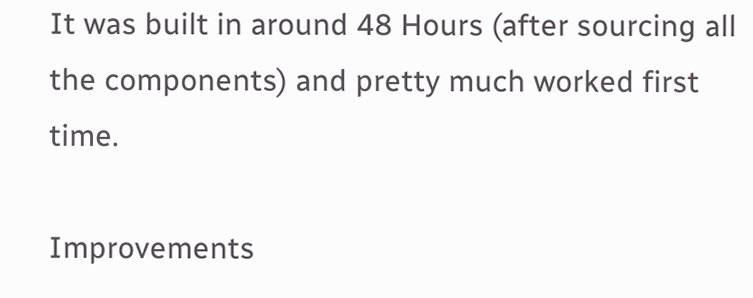It was built in around 48 Hours (after sourcing all the components) and pretty much worked first time.

Improvements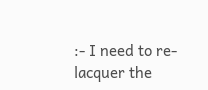:- I need to re-lacquer the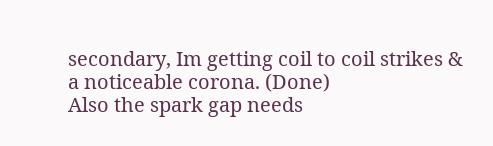secondary, Im getting coil to coil strikes & a noticeable corona. (Done)
Also the spark gap needs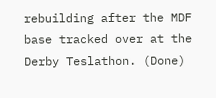rebuilding after the MDF base tracked over at the Derby Teslathon. (Done)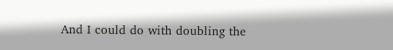And I could do with doubling the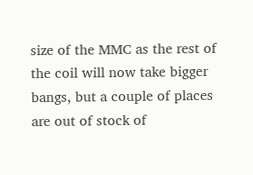size of the MMC as the rest of the coil will now take bigger bangs, but a couple of places are out of stock of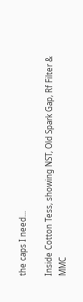the caps I need...

Inside Cotton Tess, showing NST, Old Spark Gap, Rf Filter & MMC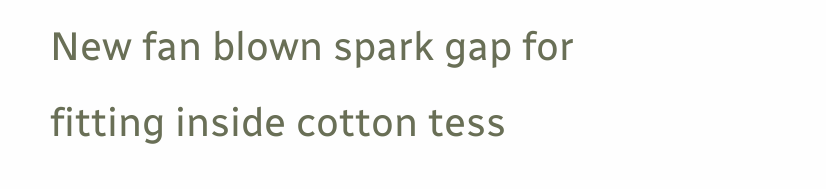New fan blown spark gap for fitting inside cotton tess